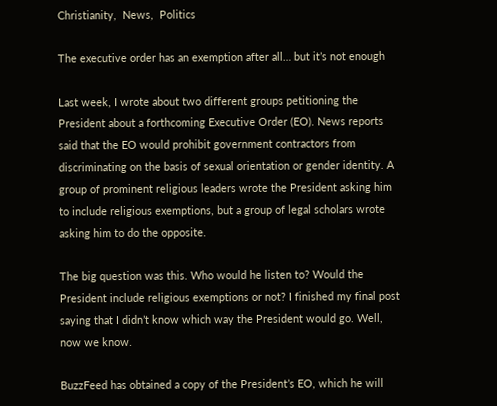Christianity,  News,  Politics

The executive order has an exemption after all… but it’s not enough

Last week, I wrote about two different groups petitioning the President about a forthcoming Executive Order (EO). News reports said that the EO would prohibit government contractors from discriminating on the basis of sexual orientation or gender identity. A group of prominent religious leaders wrote the President asking him to include religious exemptions, but a group of legal scholars wrote asking him to do the opposite.

The big question was this. Who would he listen to? Would the President include religious exemptions or not? I finished my final post saying that I didn’t know which way the President would go. Well, now we know.

BuzzFeed has obtained a copy of the President’s EO, which he will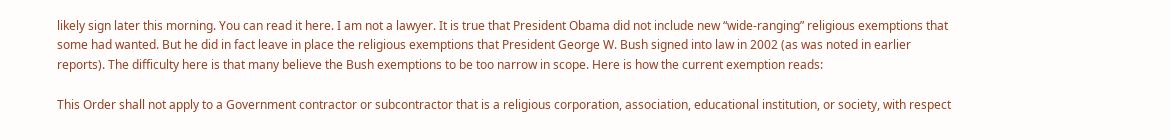likely sign later this morning. You can read it here. I am not a lawyer. It is true that President Obama did not include new “wide-ranging” religious exemptions that some had wanted. But he did in fact leave in place the religious exemptions that President George W. Bush signed into law in 2002 (as was noted in earlier reports). The difficulty here is that many believe the Bush exemptions to be too narrow in scope. Here is how the current exemption reads:

This Order shall not apply to a Government contractor or subcontractor that is a religious corporation, association, educational institution, or society, with respect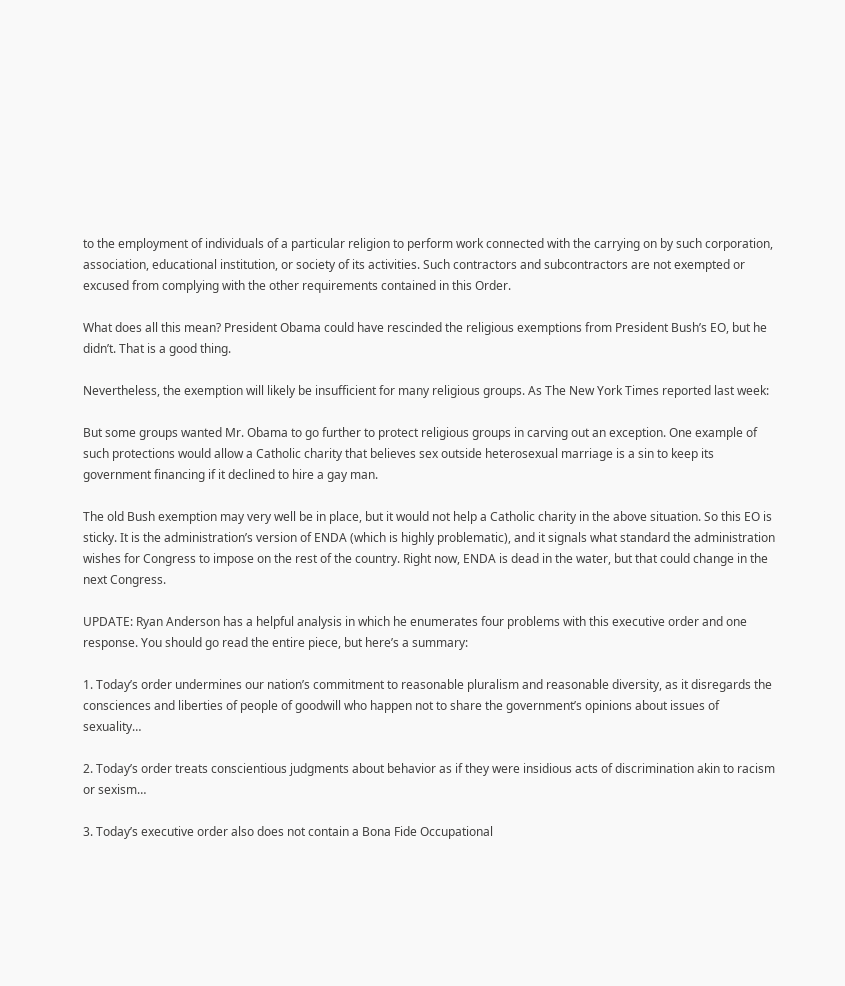to the employment of individuals of a particular religion to perform work connected with the carrying on by such corporation, association, educational institution, or society of its activities. Such contractors and subcontractors are not exempted or excused from complying with the other requirements contained in this Order.

What does all this mean? President Obama could have rescinded the religious exemptions from President Bush’s EO, but he didn’t. That is a good thing.

Nevertheless, the exemption will likely be insufficient for many religious groups. As The New York Times reported last week:

But some groups wanted Mr. Obama to go further to protect religious groups in carving out an exception. One example of such protections would allow a Catholic charity that believes sex outside heterosexual marriage is a sin to keep its government financing if it declined to hire a gay man.

The old Bush exemption may very well be in place, but it would not help a Catholic charity in the above situation. So this EO is sticky. It is the administration’s version of ENDA (which is highly problematic), and it signals what standard the administration wishes for Congress to impose on the rest of the country. Right now, ENDA is dead in the water, but that could change in the next Congress.

UPDATE: Ryan Anderson has a helpful analysis in which he enumerates four problems with this executive order and one response. You should go read the entire piece, but here’s a summary:

1. Today’s order undermines our nation’s commitment to reasonable pluralism and reasonable diversity, as it disregards the consciences and liberties of people of goodwill who happen not to share the government’s opinions about issues of sexuality…

2. Today’s order treats conscientious judgments about behavior as if they were insidious acts of discrimination akin to racism or sexism…

3. Today’s executive order also does not contain a Bona Fide Occupational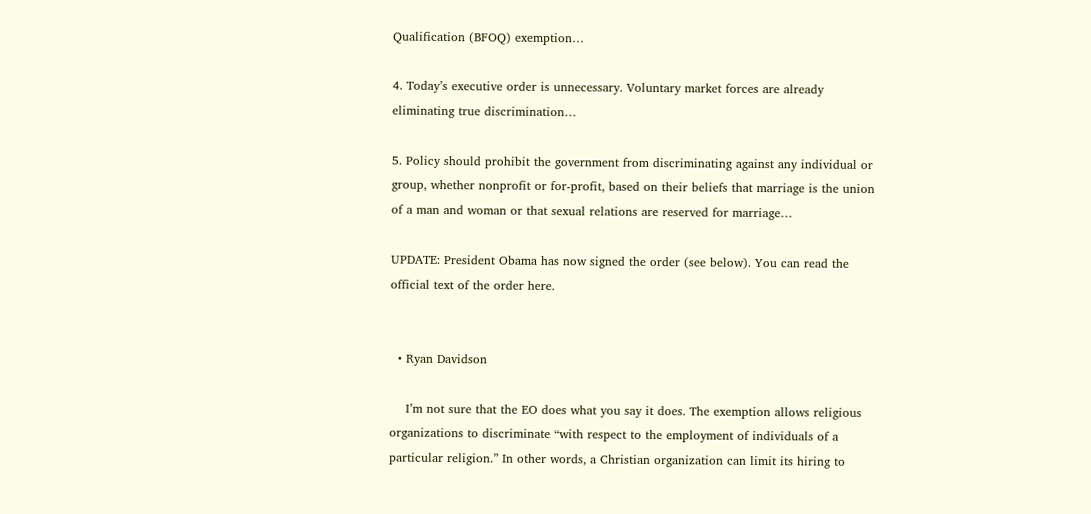Qualification (BFOQ) exemption…

4. Today’s executive order is unnecessary. Voluntary market forces are already eliminating true discrimination…

5. Policy should prohibit the government from discriminating against any individual or group, whether nonprofit or for-profit, based on their beliefs that marriage is the union of a man and woman or that sexual relations are reserved for marriage…

UPDATE: President Obama has now signed the order (see below). You can read the official text of the order here.


  • Ryan Davidson

    I’m not sure that the EO does what you say it does. The exemption allows religious organizations to discriminate “with respect to the employment of individuals of a particular religion.” In other words, a Christian organization can limit its hiring to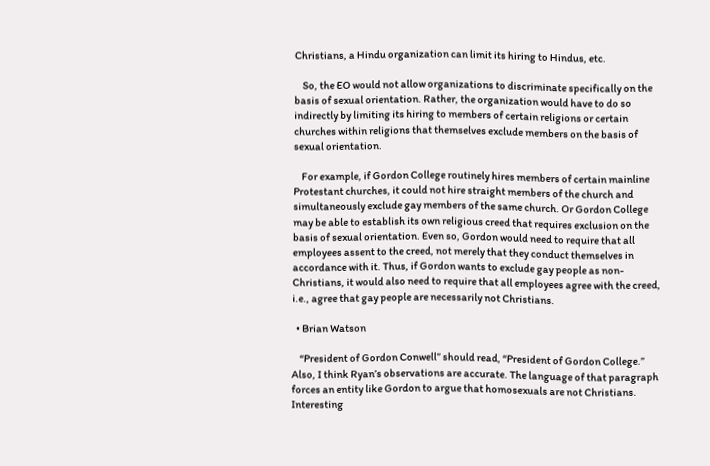Christians, a Hindu organization can limit its hiring to Hindus, etc.

    So, the EO would not allow organizations to discriminate specifically on the basis of sexual orientation. Rather, the organization would have to do so indirectly by limiting its hiring to members of certain religions or certain churches within religions that themselves exclude members on the basis of sexual orientation.

    For example, if Gordon College routinely hires members of certain mainline Protestant churches, it could not hire straight members of the church and simultaneously exclude gay members of the same church. Or Gordon College may be able to establish its own religious creed that requires exclusion on the basis of sexual orientation. Even so, Gordon would need to require that all employees assent to the creed, not merely that they conduct themselves in accordance with it. Thus, if Gordon wants to exclude gay people as non-Christians, it would also need to require that all employees agree with the creed, i.e., agree that gay people are necessarily not Christians.

  • Brian Watson

    “President of Gordon Conwell” should read, “President of Gordon College.” Also, I think Ryan’s observations are accurate. The language of that paragraph forces an entity like Gordon to argue that homosexuals are not Christians. Interesting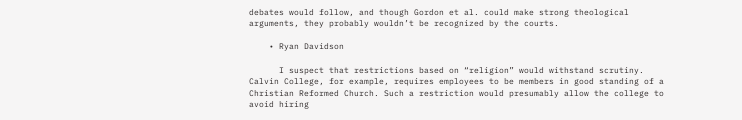debates would follow, and though Gordon et al. could make strong theological arguments, they probably wouldn’t be recognized by the courts.

    • Ryan Davidson

      I suspect that restrictions based on “religion” would withstand scrutiny. Calvin College, for example, requires employees to be members in good standing of a Christian Reformed Church. Such a restriction would presumably allow the college to avoid hiring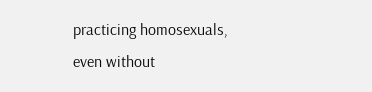practicing homosexuals, even without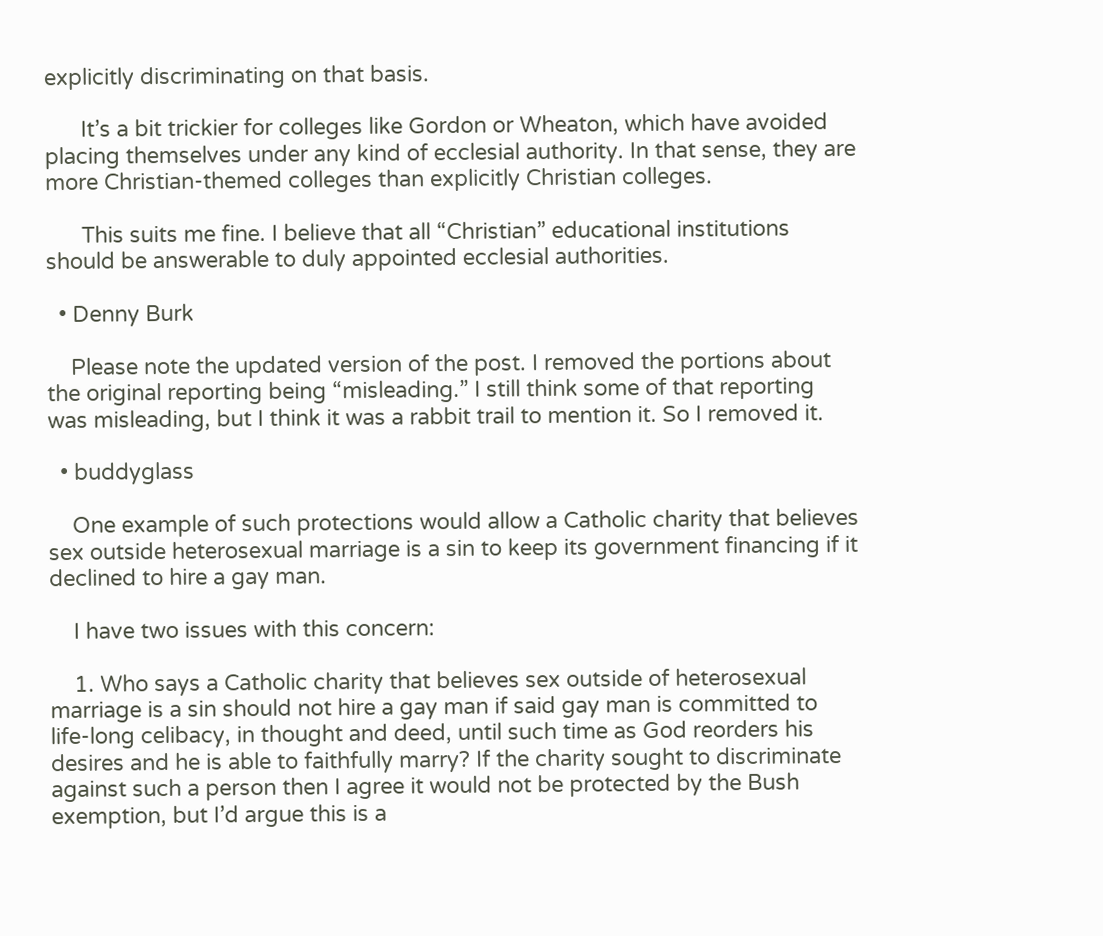explicitly discriminating on that basis.

      It’s a bit trickier for colleges like Gordon or Wheaton, which have avoided placing themselves under any kind of ecclesial authority. In that sense, they are more Christian-themed colleges than explicitly Christian colleges.

      This suits me fine. I believe that all “Christian” educational institutions should be answerable to duly appointed ecclesial authorities.

  • Denny Burk

    Please note the updated version of the post. I removed the portions about the original reporting being “misleading.” I still think some of that reporting was misleading, but I think it was a rabbit trail to mention it. So I removed it.

  • buddyglass

    One example of such protections would allow a Catholic charity that believes sex outside heterosexual marriage is a sin to keep its government financing if it declined to hire a gay man.

    I have two issues with this concern:

    1. Who says a Catholic charity that believes sex outside of heterosexual marriage is a sin should not hire a gay man if said gay man is committed to life-long celibacy, in thought and deed, until such time as God reorders his desires and he is able to faithfully marry? If the charity sought to discriminate against such a person then I agree it would not be protected by the Bush exemption, but I’d argue this is a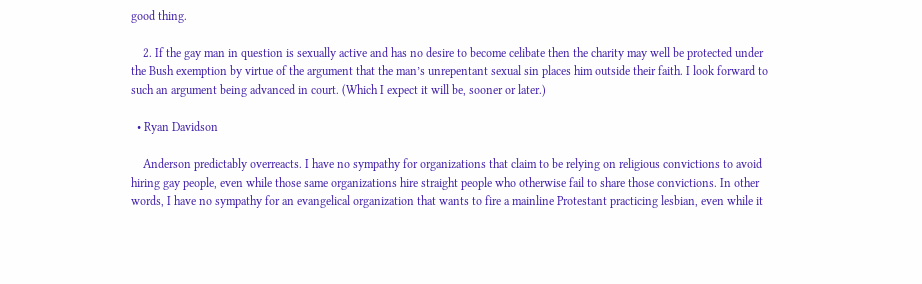good thing.

    2. If the gay man in question is sexually active and has no desire to become celibate then the charity may well be protected under the Bush exemption by virtue of the argument that the man’s unrepentant sexual sin places him outside their faith. I look forward to such an argument being advanced in court. (Which I expect it will be, sooner or later.)

  • Ryan Davidson

    Anderson predictably overreacts. I have no sympathy for organizations that claim to be relying on religious convictions to avoid hiring gay people, even while those same organizations hire straight people who otherwise fail to share those convictions. In other words, I have no sympathy for an evangelical organization that wants to fire a mainline Protestant practicing lesbian, even while it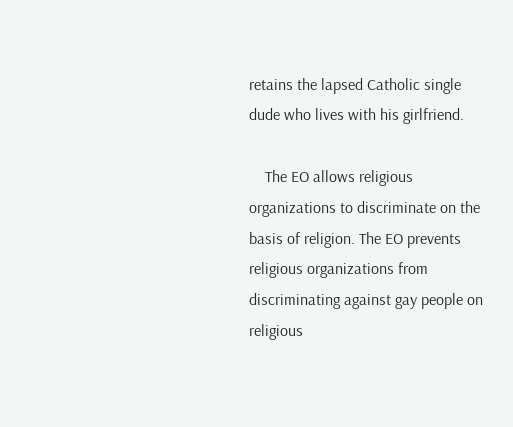retains the lapsed Catholic single dude who lives with his girlfriend.

    The EO allows religious organizations to discriminate on the basis of religion. The EO prevents religious organizations from discriminating against gay people on religious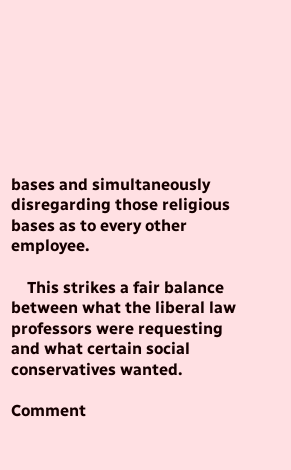bases and simultaneously disregarding those religious bases as to every other employee.

    This strikes a fair balance between what the liberal law professors were requesting and what certain social conservatives wanted.

Comment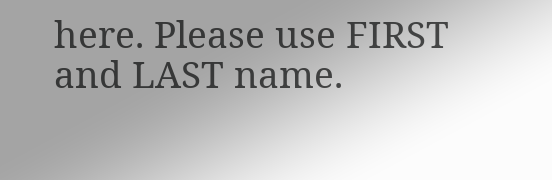here. Please use FIRST and LAST name.